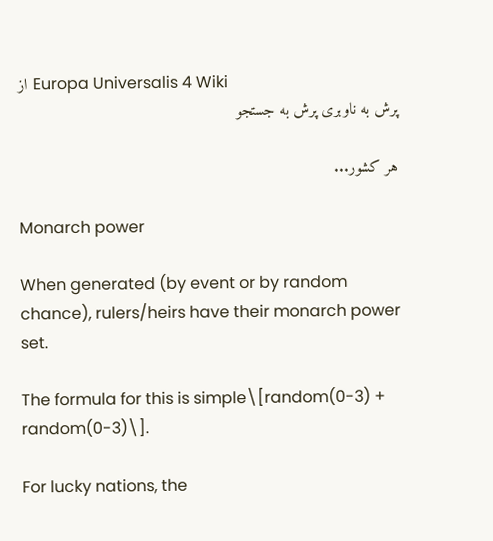از Europa Universalis 4 Wiki
پرش به ناوبری پرش به جستجو

هر کشور...

Monarch power

When generated (by event or by random chance), rulers/heirs have their monarch power set.

The formula for this is simple\[random(0-3) + random(0-3)\].

For lucky nations, the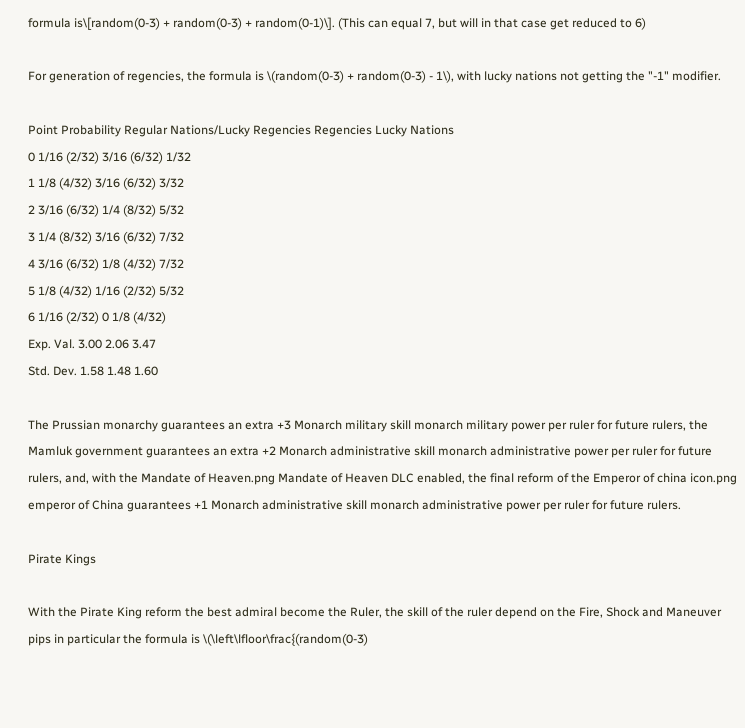formula is\[random(0-3) + random(0-3) + random(0-1)\]. (This can equal 7, but will in that case get reduced to 6)

For generation of regencies, the formula is \(random(0-3) + random(0-3) - 1\), with lucky nations not getting the "-1" modifier.

Point Probability Regular Nations/Lucky Regencies Regencies Lucky Nations
0 1/16 (2/32) 3/16 (6/32) 1/32
1 1/8 (4/32) 3/16 (6/32) 3/32
2 3/16 (6/32) 1/4 (8/32) 5/32
3 1/4 (8/32) 3/16 (6/32) 7/32
4 3/16 (6/32) 1/8 (4/32) 7/32
5 1/8 (4/32) 1/16 (2/32) 5/32
6 1/16 (2/32) 0 1/8 (4/32)
Exp. Val. 3.00 2.06 3.47
Std. Dev. 1.58 1.48 1.60

The Prussian monarchy guarantees an extra +3 Monarch military skill monarch military power per ruler for future rulers, the Mamluk government guarantees an extra +2 Monarch administrative skill monarch administrative power per ruler for future rulers, and, with the Mandate of Heaven.png Mandate of Heaven DLC enabled, the final reform of the Emperor of china icon.png emperor of China guarantees +1 Monarch administrative skill monarch administrative power per ruler for future rulers.

Pirate Kings

With the Pirate King reform the best admiral become the Ruler, the skill of the ruler depend on the Fire, Shock and Maneuver pips in particular the formula is \(\left\lfloor\frac{(random(0-3)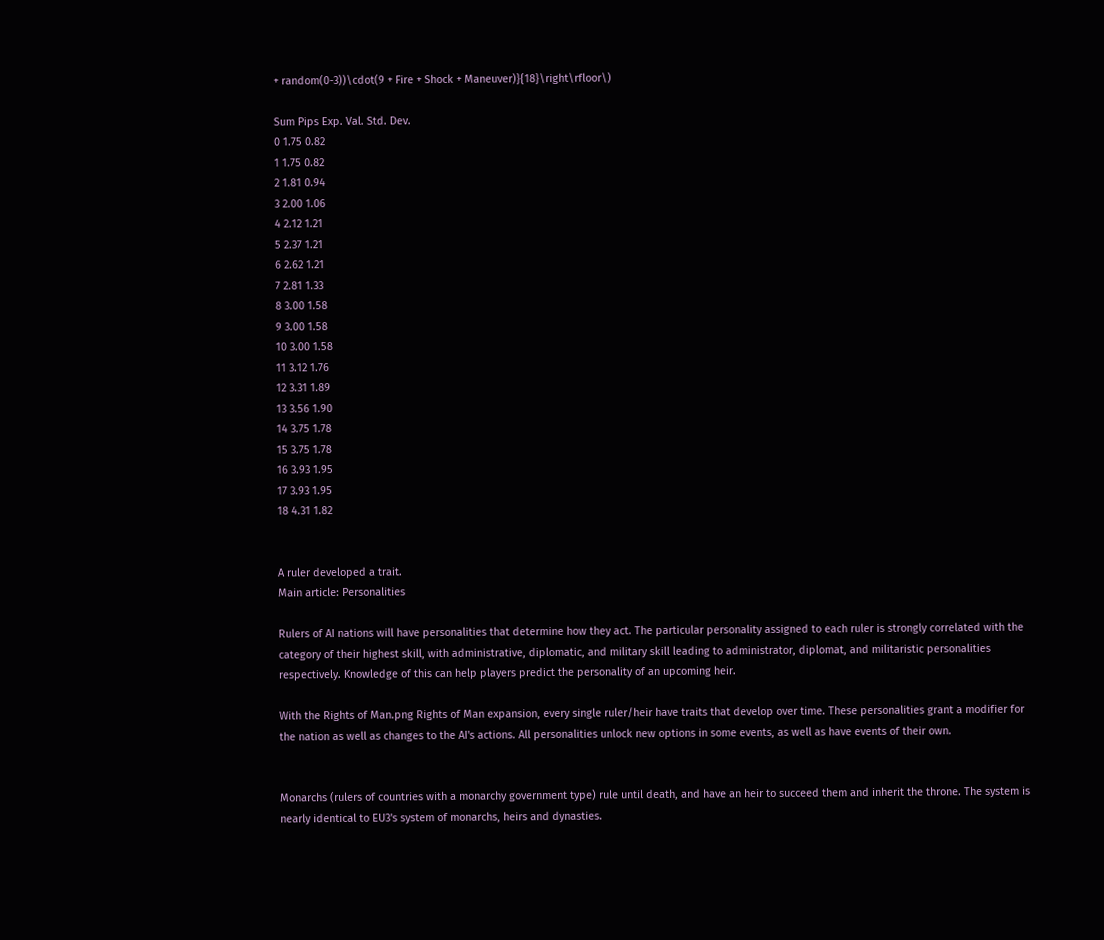+ random(0-3))\cdot(9 + Fire + Shock + Maneuver)}{18}\right\rfloor\)

Sum Pips Exp. Val. Std. Dev.
0 1.75 0.82
1 1.75 0.82
2 1.81 0.94
3 2.00 1.06
4 2.12 1.21
5 2.37 1.21
6 2.62 1.21
7 2.81 1.33
8 3.00 1.58
9 3.00 1.58
10 3.00 1.58
11 3.12 1.76
12 3.31 1.89
13 3.56 1.90
14 3.75 1.78
15 3.75 1.78
16 3.93 1.95
17 3.93 1.95
18 4.31 1.82


A ruler developed a trait.
Main article: Personalities

Rulers of AI nations will have personalities that determine how they act. The particular personality assigned to each ruler is strongly correlated with the category of their highest skill, with administrative, diplomatic, and military skill leading to administrator, diplomat, and militaristic personalities respectively. Knowledge of this can help players predict the personality of an upcoming heir.

With the Rights of Man.png Rights of Man expansion, every single ruler/heir have traits that develop over time. These personalities grant a modifier for the nation as well as changes to the AI's actions. All personalities unlock new options in some events, as well as have events of their own.


Monarchs (rulers of countries with a monarchy government type) rule until death, and have an heir to succeed them and inherit the throne. The system is nearly identical to EU3's system of monarchs, heirs and dynasties.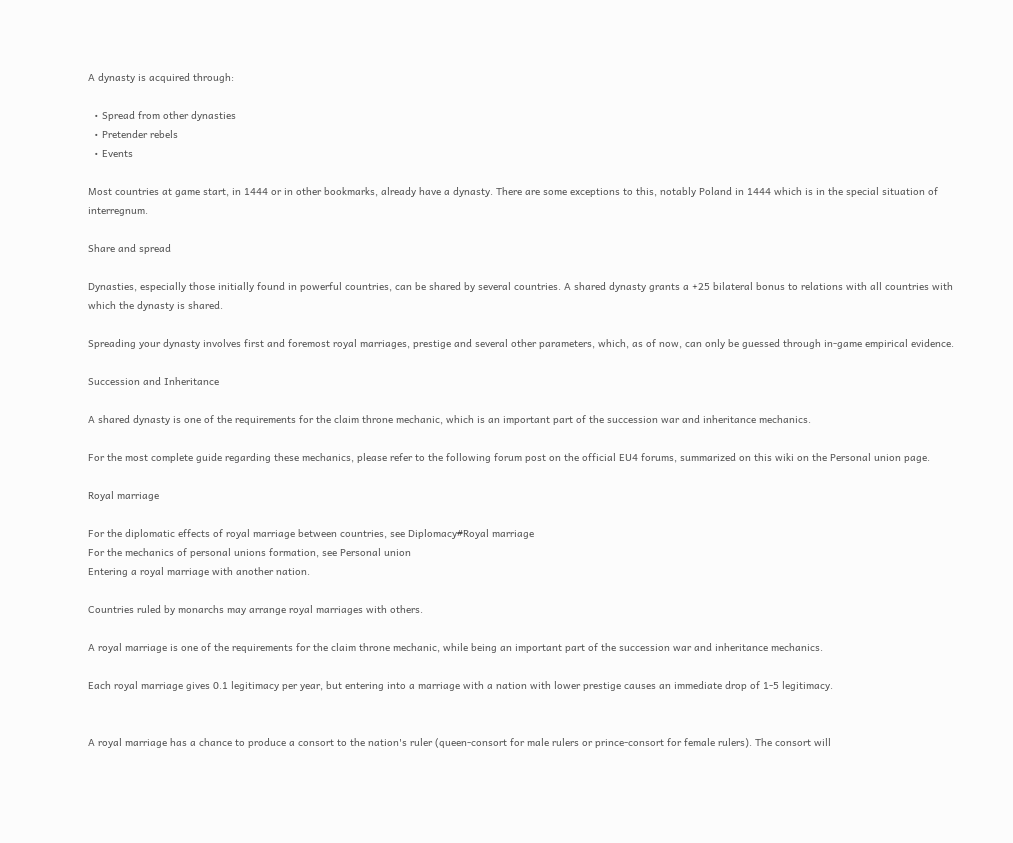A dynasty is acquired through:

  • Spread from other dynasties
  • Pretender rebels
  • Events

Most countries at game start, in 1444 or in other bookmarks, already have a dynasty. There are some exceptions to this, notably Poland in 1444 which is in the special situation of interregnum.

Share and spread

Dynasties, especially those initially found in powerful countries, can be shared by several countries. A shared dynasty grants a +25 bilateral bonus to relations with all countries with which the dynasty is shared.

Spreading your dynasty involves first and foremost royal marriages, prestige and several other parameters, which, as of now, can only be guessed through in-game empirical evidence.

Succession and Inheritance

A shared dynasty is one of the requirements for the claim throne mechanic, which is an important part of the succession war and inheritance mechanics.

For the most complete guide regarding these mechanics, please refer to the following forum post on the official EU4 forums, summarized on this wiki on the Personal union page.

Royal marriage

For the diplomatic effects of royal marriage between countries, see Diplomacy#Royal marriage
For the mechanics of personal unions formation, see Personal union
Entering a royal marriage with another nation.

Countries ruled by monarchs may arrange royal marriages with others.

A royal marriage is one of the requirements for the claim throne mechanic, while being an important part of the succession war and inheritance mechanics.

Each royal marriage gives 0.1 legitimacy per year, but entering into a marriage with a nation with lower prestige causes an immediate drop of 1-5 legitimacy.


A royal marriage has a chance to produce a consort to the nation's ruler (queen-consort for male rulers or prince-consort for female rulers). The consort will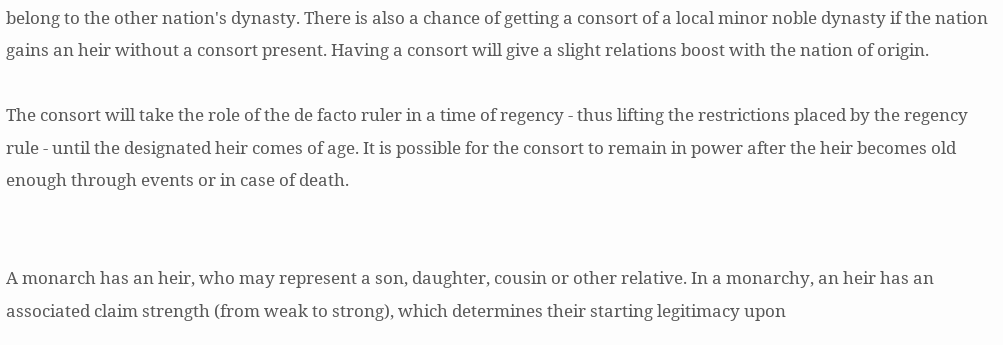belong to the other nation's dynasty. There is also a chance of getting a consort of a local minor noble dynasty if the nation gains an heir without a consort present. Having a consort will give a slight relations boost with the nation of origin.

The consort will take the role of the de facto ruler in a time of regency - thus lifting the restrictions placed by the regency rule - until the designated heir comes of age. It is possible for the consort to remain in power after the heir becomes old enough through events or in case of death.


A monarch has an heir, who may represent a son, daughter, cousin or other relative. In a monarchy, an heir has an associated claim strength (from weak to strong), which determines their starting legitimacy upon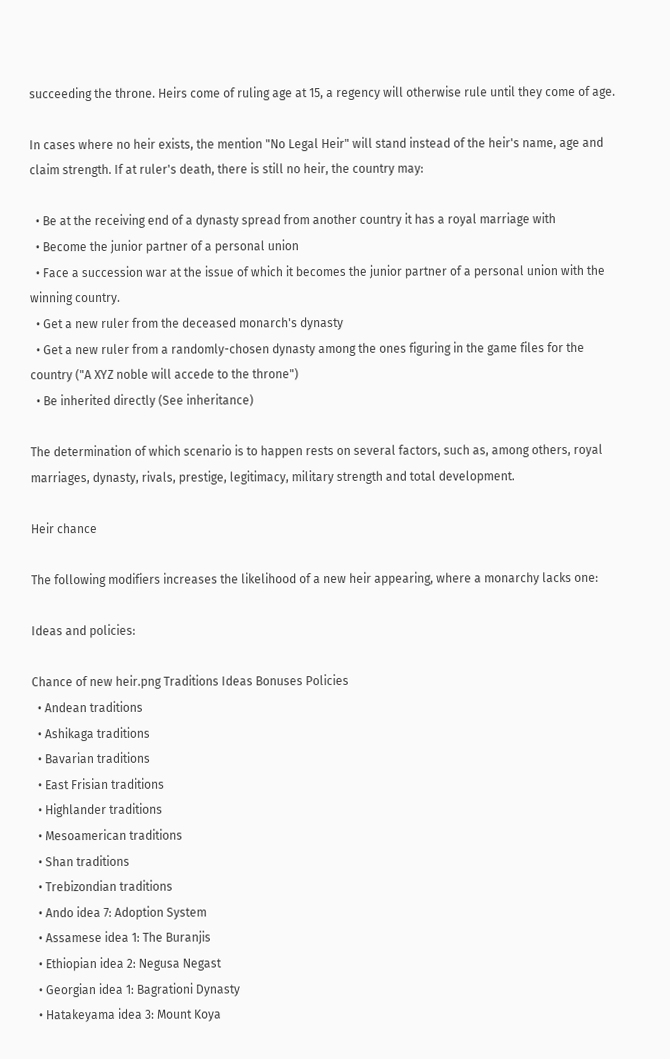succeeding the throne. Heirs come of ruling age at 15, a regency will otherwise rule until they come of age.

In cases where no heir exists, the mention "No Legal Heir" will stand instead of the heir's name, age and claim strength. If at ruler's death, there is still no heir, the country may:

  • Be at the receiving end of a dynasty spread from another country it has a royal marriage with
  • Become the junior partner of a personal union
  • Face a succession war at the issue of which it becomes the junior partner of a personal union with the winning country.
  • Get a new ruler from the deceased monarch's dynasty
  • Get a new ruler from a randomly-chosen dynasty among the ones figuring in the game files for the country ("A XYZ noble will accede to the throne")
  • Be inherited directly (See inheritance)

The determination of which scenario is to happen rests on several factors, such as, among others, royal marriages, dynasty, rivals, prestige, legitimacy, military strength and total development.

Heir chance

The following modifiers increases the likelihood of a new heir appearing, where a monarchy lacks one:

Ideas and policies:

Chance of new heir.png Traditions Ideas Bonuses Policies
  • Andean traditions
  • Ashikaga traditions
  • Bavarian traditions
  • East Frisian traditions
  • Highlander traditions
  • Mesoamerican traditions
  • Shan traditions
  • Trebizondian traditions
  • Ando idea 7: Adoption System
  • Assamese idea 1: The Buranjis
  • Ethiopian idea 2: Negusa Negast
  • Georgian idea 1: Bagrationi Dynasty
  • Hatakeyama idea 3: Mount Koya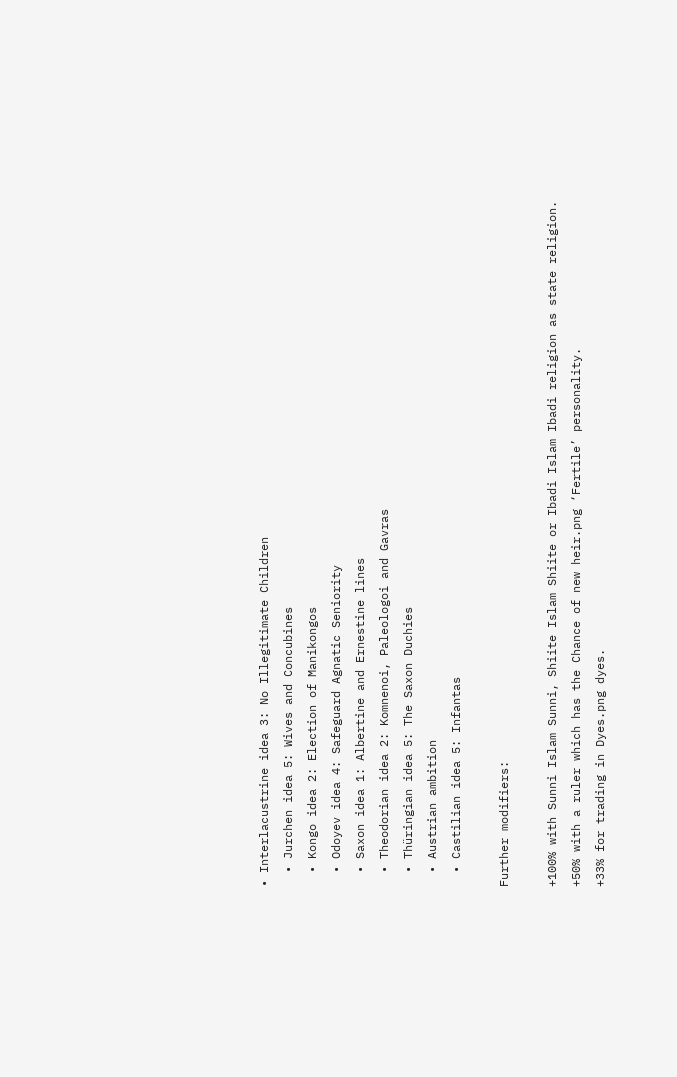• Interlacustrine idea 3: No Illegitimate Children
  • Jurchen idea 5: Wives and Concubines
  • Kongo idea 2: Election of Manikongos
  • Odoyev idea 4: Safeguard Agnatic Seniority
  • Saxon idea 1: Albertine and Ernestine lines
  • Theodorian idea 2: Komnenoi, Paleologoi and Gavras
  • Thüringian idea 5: The Saxon Duchies
  • Austrian ambition
  • Castilian idea 5: Infantas

Further modifiers:

+100% with Sunni Islam Sunni, Shiite Islam Shiite or Ibadi Islam Ibadi religion as state religion.
+50% with a ruler which has the Chance of new heir.png ‘Fertile’ personality.
+33% for trading in Dyes.png dyes.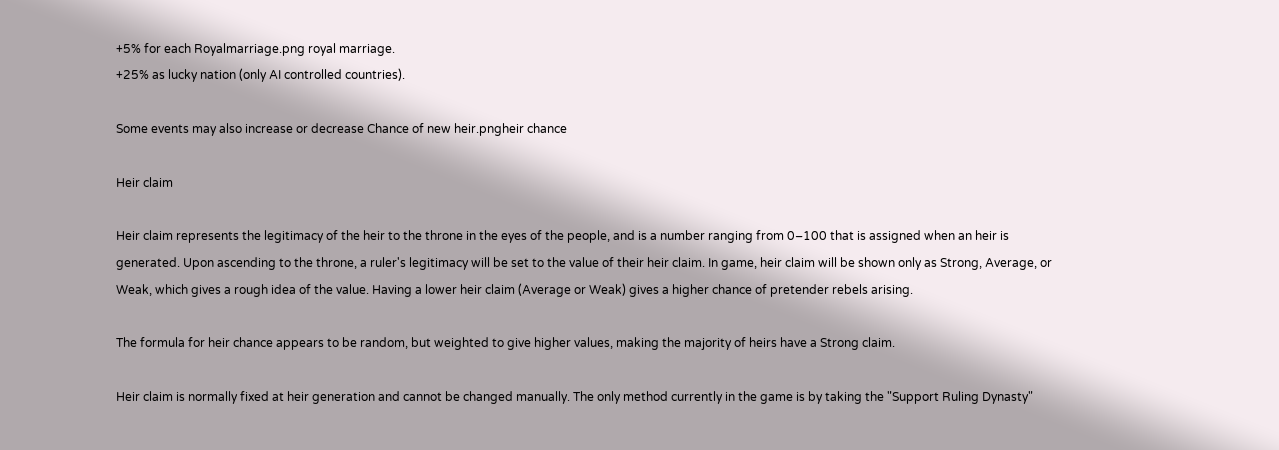+5% for each Royalmarriage.png royal marriage.
+25% as lucky nation (only AI controlled countries).

Some events may also increase or decrease Chance of new heir.pngheir chance

Heir claim

Heir claim represents the legitimacy of the heir to the throne in the eyes of the people, and is a number ranging from 0–100 that is assigned when an heir is generated. Upon ascending to the throne, a ruler's legitimacy will be set to the value of their heir claim. In game, heir claim will be shown only as Strong, Average, or Weak, which gives a rough idea of the value. Having a lower heir claim (Average or Weak) gives a higher chance of pretender rebels arising.

The formula for heir chance appears to be random, but weighted to give higher values, making the majority of heirs have a Strong claim.

Heir claim is normally fixed at heir generation and cannot be changed manually. The only method currently in the game is by taking the "Support Ruling Dynasty"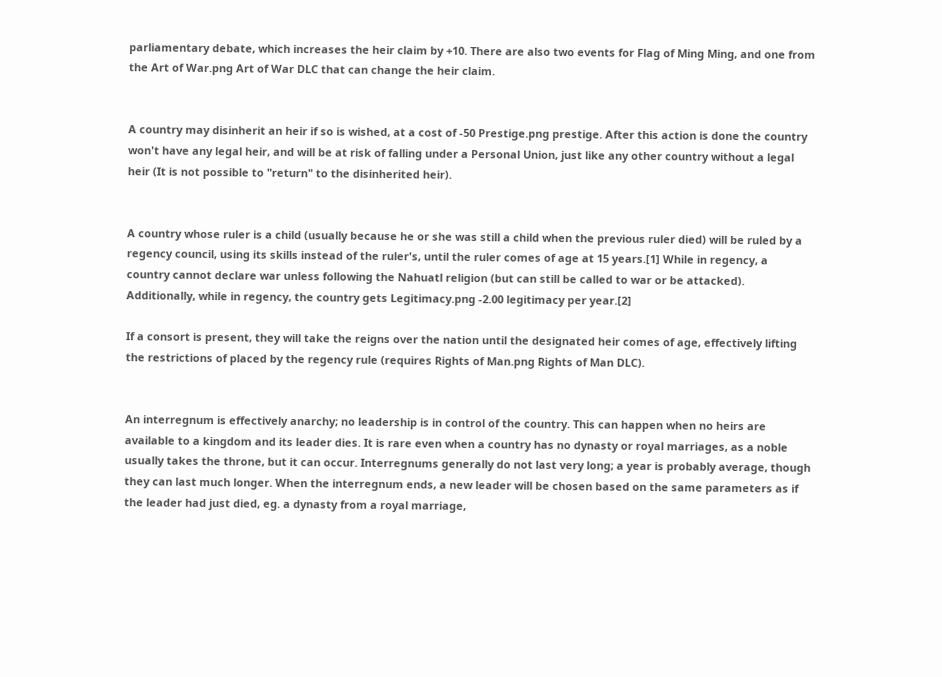parliamentary debate, which increases the heir claim by +10. There are also two events for Flag of Ming Ming, and one from the Art of War.png Art of War DLC that can change the heir claim.


A country may disinherit an heir if so is wished, at a cost of -50 Prestige.png prestige. After this action is done the country won't have any legal heir, and will be at risk of falling under a Personal Union, just like any other country without a legal heir (It is not possible to "return" to the disinherited heir).


A country whose ruler is a child (usually because he or she was still a child when the previous ruler died) will be ruled by a regency council, using its skills instead of the ruler's, until the ruler comes of age at 15 years.[1] While in regency, a country cannot declare war unless following the Nahuatl religion (but can still be called to war or be attacked). Additionally, while in regency, the country gets Legitimacy.png -2.00 legitimacy per year.[2]

If a consort is present, they will take the reigns over the nation until the designated heir comes of age, effectively lifting the restrictions of placed by the regency rule (requires Rights of Man.png Rights of Man DLC).


An interregnum is effectively anarchy; no leadership is in control of the country. This can happen when no heirs are available to a kingdom and its leader dies. It is rare even when a country has no dynasty or royal marriages, as a noble usually takes the throne, but it can occur. Interregnums generally do not last very long; a year is probably average, though they can last much longer. When the interregnum ends, a new leader will be chosen based on the same parameters as if the leader had just died, eg. a dynasty from a royal marriage,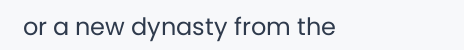or a new dynasty from the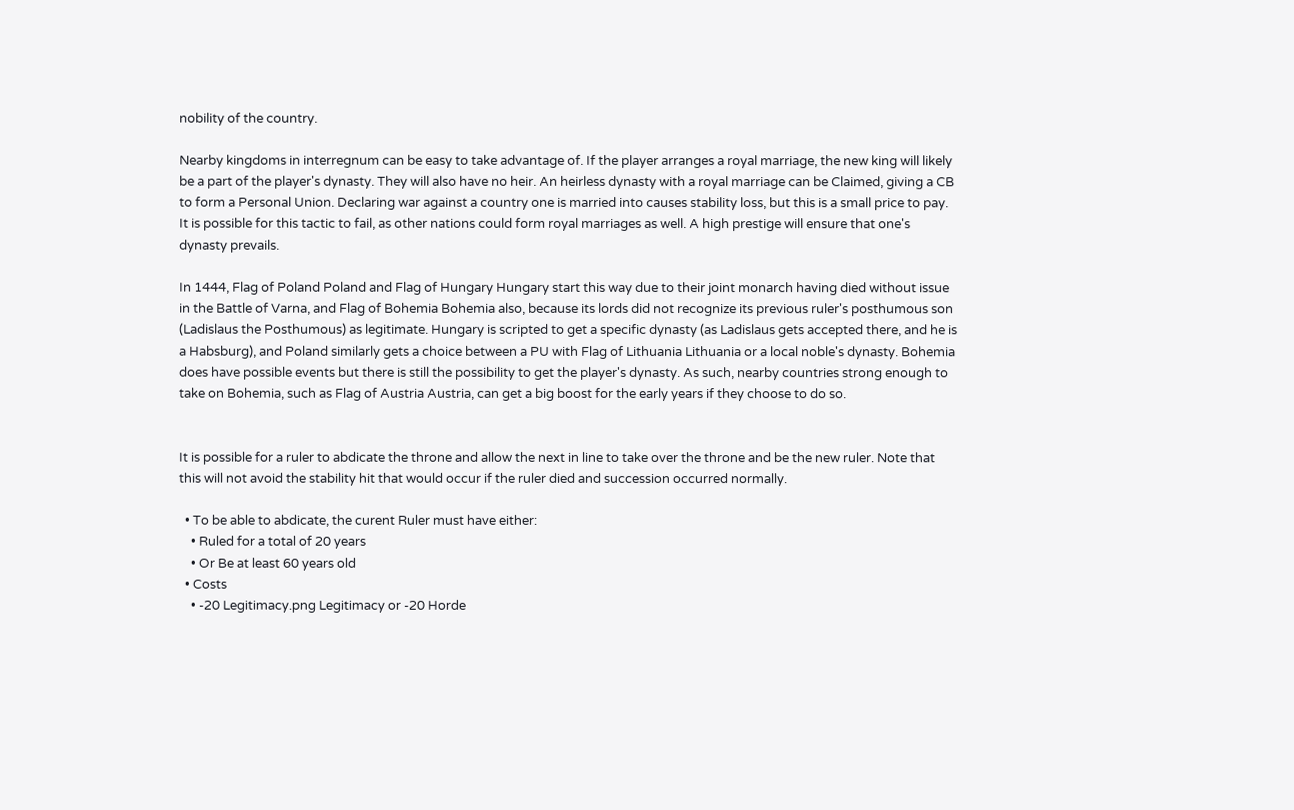nobility of the country.

Nearby kingdoms in interregnum can be easy to take advantage of. If the player arranges a royal marriage, the new king will likely be a part of the player's dynasty. They will also have no heir. An heirless dynasty with a royal marriage can be Claimed, giving a CB to form a Personal Union. Declaring war against a country one is married into causes stability loss, but this is a small price to pay. It is possible for this tactic to fail, as other nations could form royal marriages as well. A high prestige will ensure that one's dynasty prevails.

In 1444, Flag of Poland Poland and Flag of Hungary Hungary start this way due to their joint monarch having died without issue in the Battle of Varna, and Flag of Bohemia Bohemia also, because its lords did not recognize its previous ruler's posthumous son (Ladislaus the Posthumous) as legitimate. Hungary is scripted to get a specific dynasty (as Ladislaus gets accepted there, and he is a Habsburg), and Poland similarly gets a choice between a PU with Flag of Lithuania Lithuania or a local noble's dynasty. Bohemia does have possible events but there is still the possibility to get the player's dynasty. As such, nearby countries strong enough to take on Bohemia, such as Flag of Austria Austria, can get a big boost for the early years if they choose to do so.


It is possible for a ruler to abdicate the throne and allow the next in line to take over the throne and be the new ruler. Note that this will not avoid the stability hit that would occur if the ruler died and succession occurred normally.

  • To be able to abdicate, the curent Ruler must have either:
    • Ruled for a total of 20 years
    • Or Be at least 60 years old
  • Costs
    • -20 Legitimacy.png Legitimacy or -20 Horde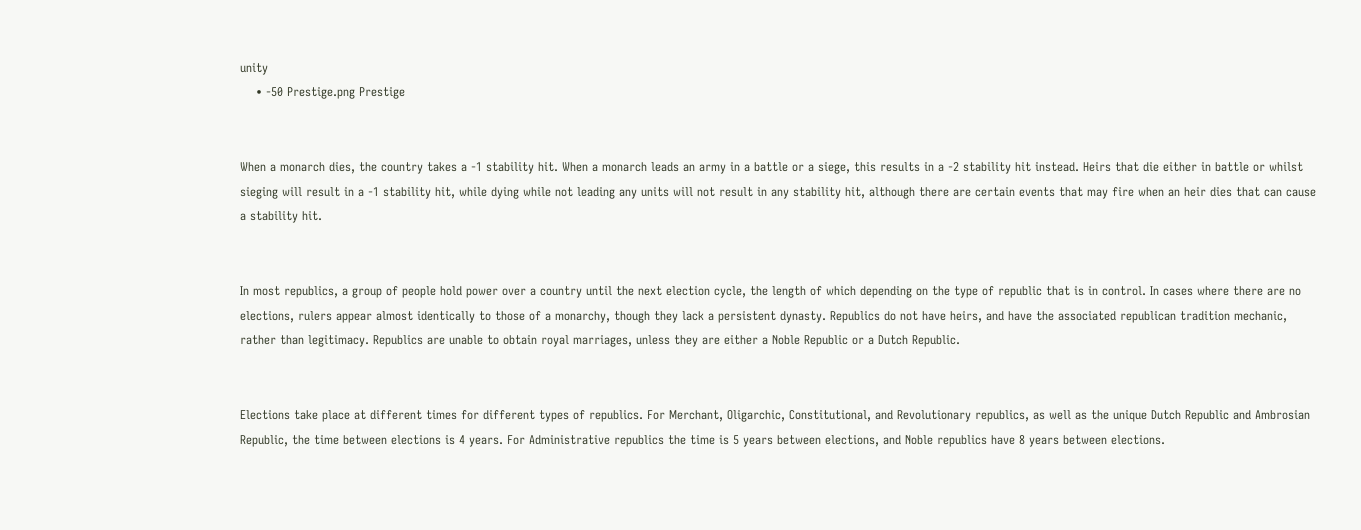unity
    • -50 Prestige.png Prestige


When a monarch dies, the country takes a -1 stability hit. When a monarch leads an army in a battle or a siege, this results in a -2 stability hit instead. Heirs that die either in battle or whilst sieging will result in a -1 stability hit, while dying while not leading any units will not result in any stability hit, although there are certain events that may fire when an heir dies that can cause a stability hit.


In most republics, a group of people hold power over a country until the next election cycle, the length of which depending on the type of republic that is in control. In cases where there are no elections, rulers appear almost identically to those of a monarchy, though they lack a persistent dynasty. Republics do not have heirs, and have the associated republican tradition mechanic, rather than legitimacy. Republics are unable to obtain royal marriages, unless they are either a Noble Republic or a Dutch Republic.


Elections take place at different times for different types of republics. For Merchant, Oligarchic, Constitutional, and Revolutionary republics, as well as the unique Dutch Republic and Ambrosian Republic, the time between elections is 4 years. For Administrative republics the time is 5 years between elections, and Noble republics have 8 years between elections.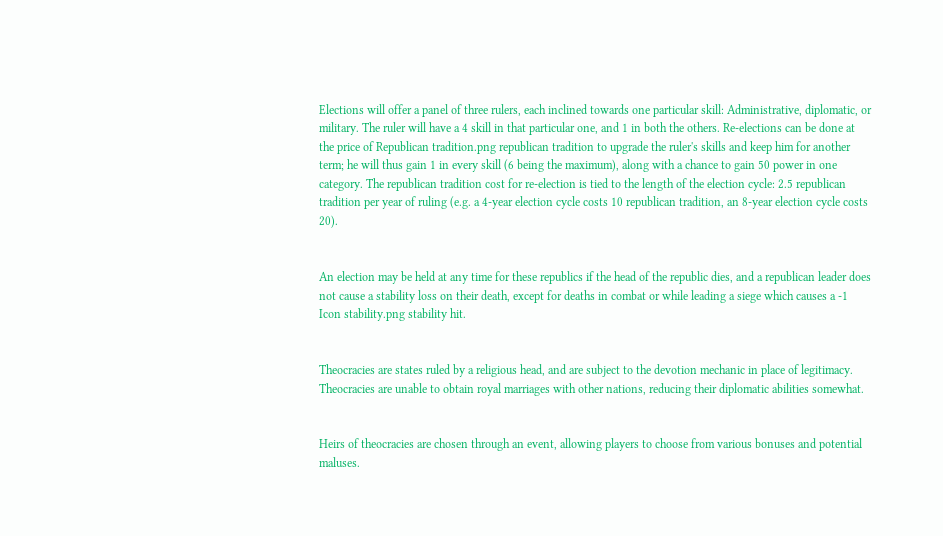Elections will offer a panel of three rulers, each inclined towards one particular skill: Administrative, diplomatic, or military. The ruler will have a 4 skill in that particular one, and 1 in both the others. Re-elections can be done at the price of Republican tradition.png republican tradition to upgrade the ruler's skills and keep him for another term; he will thus gain 1 in every skill (6 being the maximum), along with a chance to gain 50 power in one category. The republican tradition cost for re-election is tied to the length of the election cycle: 2.5 republican tradition per year of ruling (e.g. a 4-year election cycle costs 10 republican tradition, an 8-year election cycle costs 20).


An election may be held at any time for these republics if the head of the republic dies, and a republican leader does not cause a stability loss on their death, except for deaths in combat or while leading a siege which causes a -1 Icon stability.png stability hit.


Theocracies are states ruled by a religious head, and are subject to the devotion mechanic in place of legitimacy. Theocracies are unable to obtain royal marriages with other nations, reducing their diplomatic abilities somewhat.


Heirs of theocracies are chosen through an event, allowing players to choose from various bonuses and potential maluses.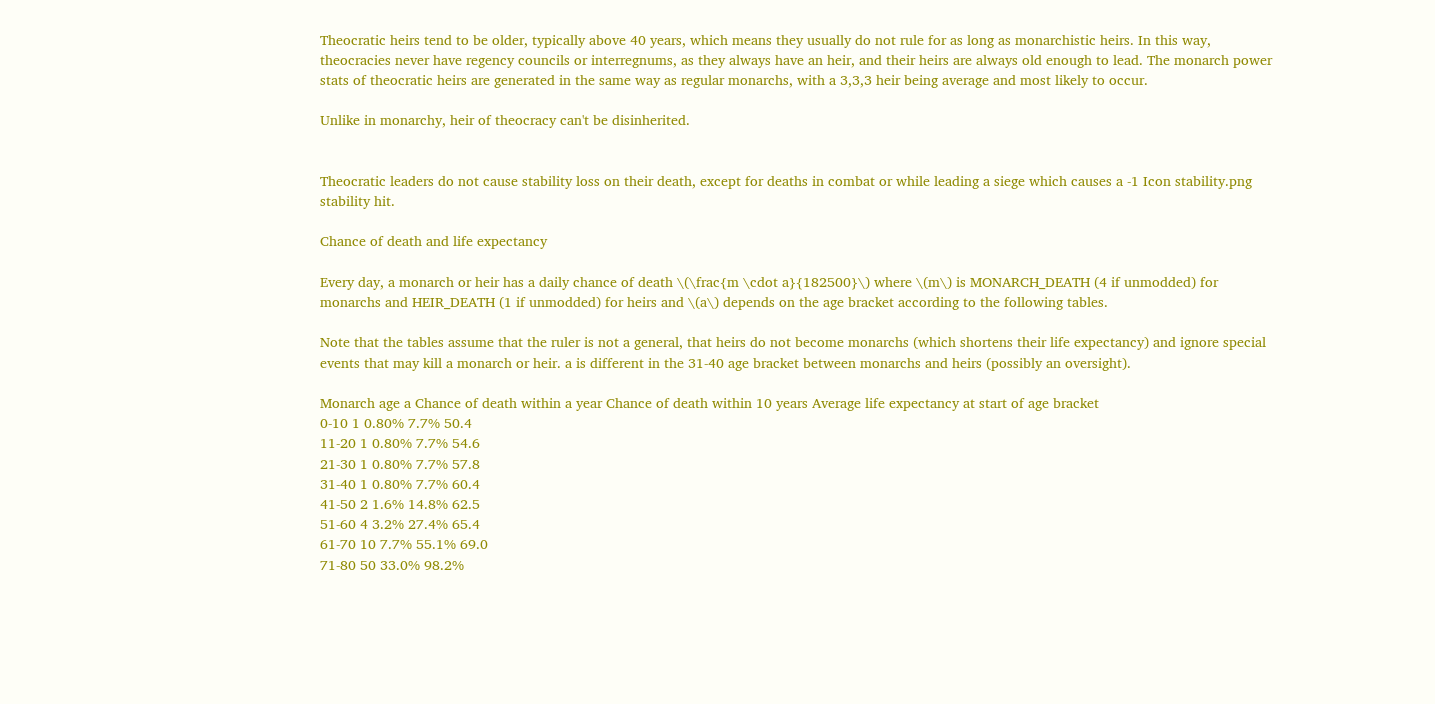Theocratic heirs tend to be older, typically above 40 years, which means they usually do not rule for as long as monarchistic heirs. In this way, theocracies never have regency councils or interregnums, as they always have an heir, and their heirs are always old enough to lead. The monarch power stats of theocratic heirs are generated in the same way as regular monarchs, with a 3,3,3 heir being average and most likely to occur.

Unlike in monarchy, heir of theocracy can't be disinherited.


Theocratic leaders do not cause stability loss on their death, except for deaths in combat or while leading a siege which causes a -1 Icon stability.png stability hit.

Chance of death and life expectancy

Every day, a monarch or heir has a daily chance of death \(\frac{m \cdot a}{182500}\) where \(m\) is MONARCH_DEATH (4 if unmodded) for monarchs and HEIR_DEATH (1 if unmodded) for heirs and \(a\) depends on the age bracket according to the following tables.

Note that the tables assume that the ruler is not a general, that heirs do not become monarchs (which shortens their life expectancy) and ignore special events that may kill a monarch or heir. a is different in the 31-40 age bracket between monarchs and heirs (possibly an oversight).

Monarch age a Chance of death within a year Chance of death within 10 years Average life expectancy at start of age bracket
0-10 1 0.80% 7.7% 50.4
11-20 1 0.80% 7.7% 54.6
21-30 1 0.80% 7.7% 57.8
31-40 1 0.80% 7.7% 60.4
41-50 2 1.6% 14.8% 62.5
51-60 4 3.2% 27.4% 65.4
61-70 10 7.7% 55.1% 69.0
71-80 50 33.0% 98.2%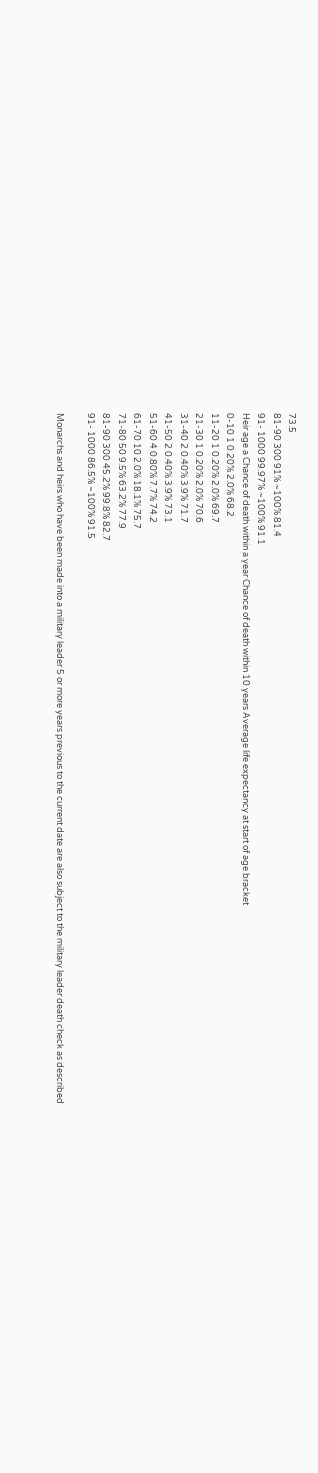73.5
81-90 300 91% ~100% 81.4
91- 1000 99.97% ~100% 91.1
Heir age a Chance of death within a year Chance of death within 10 years Average life expectancy at start of age bracket
0-10 1 0.20% 2.0% 68.2
11-20 1 0.20% 2.0% 69.7
21-30 1 0.20% 2.0% 70.6
31-40 2 0.40% 3.9% 71.7
41-50 2 0.40% 3.9% 73.1
51-60 4 0.80% 7.7% 74.2
61-70 10 2.0% 18.1% 75.7
71-80 50 9.5% 63.2% 77.9
81-90 300 45.2% 99.8% 82.7
91- 1000 86.5% ~100% 91.5

Monarchs and heirs who have been made into a military leader 5 or more years previous to the current date are also subject to the military leader death check as described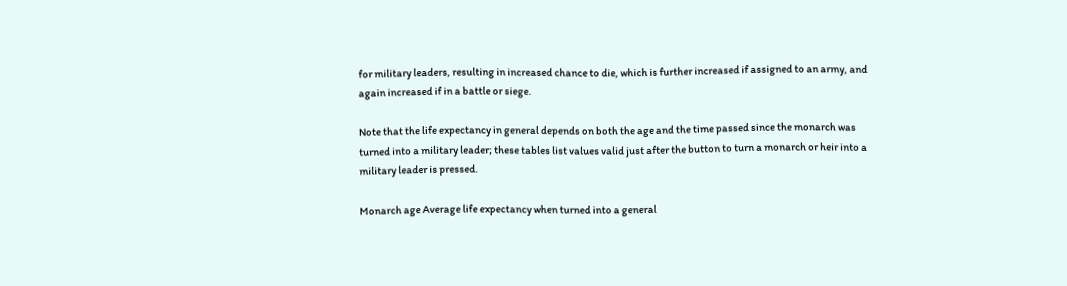for military leaders, resulting in increased chance to die, which is further increased if assigned to an army, and again increased if in a battle or siege.

Note that the life expectancy in general depends on both the age and the time passed since the monarch was turned into a military leader; these tables list values valid just after the button to turn a monarch or heir into a military leader is pressed.

Monarch age Average life expectancy when turned into a general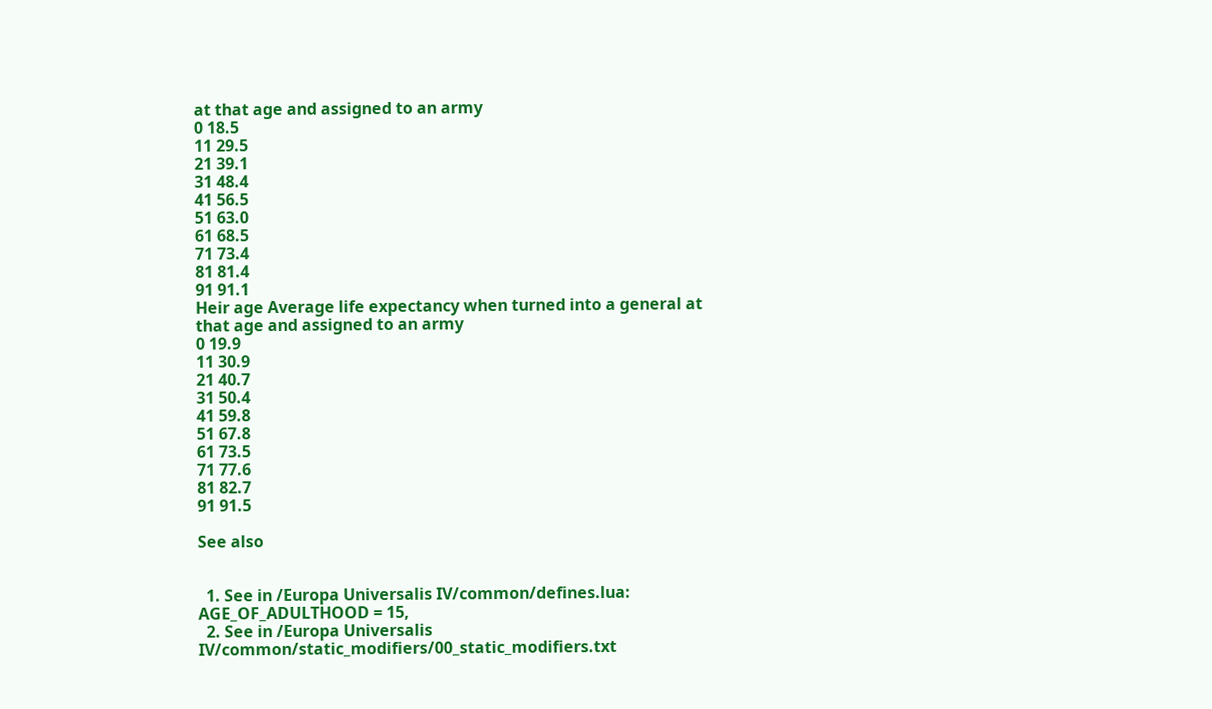at that age and assigned to an army
0 18.5
11 29.5
21 39.1
31 48.4
41 56.5
51 63.0
61 68.5
71 73.4
81 81.4
91 91.1
Heir age Average life expectancy when turned into a general at that age and assigned to an army
0 19.9
11 30.9
21 40.7
31 50.4
41 59.8
51 67.8
61 73.5
71 77.6
81 82.7
91 91.5

See also


  1. See in /Europa Universalis IV/common/defines.lua: AGE_OF_ADULTHOOD = 15,
  2. See in /Europa Universalis IV/common/static_modifiers/00_static_modifiers.txt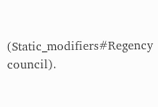(Static_modifiers#Regency council).